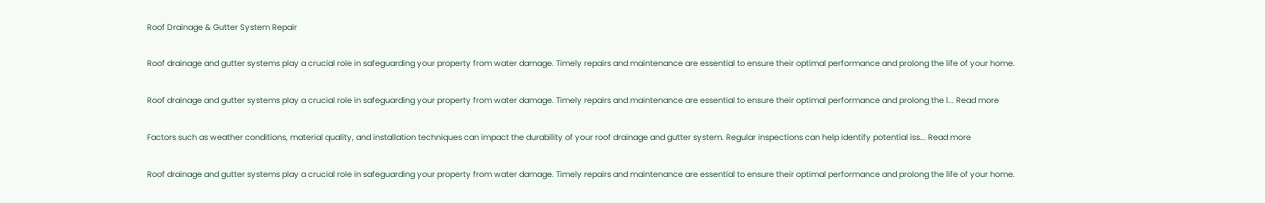Roof Drainage & Gutter System Repair

Roof drainage and gutter systems play a crucial role in safeguarding your property from water damage. Timely repairs and maintenance are essential to ensure their optimal performance and prolong the life of your home.

Roof drainage and gutter systems play a crucial role in safeguarding your property from water damage. Timely repairs and maintenance are essential to ensure their optimal performance and prolong the l... Read more

Factors such as weather conditions, material quality, and installation techniques can impact the durability of your roof drainage and gutter system. Regular inspections can help identify potential iss... Read more

Roof drainage and gutter systems play a crucial role in safeguarding your property from water damage. Timely repairs and maintenance are essential to ensure their optimal performance and prolong the life of your home.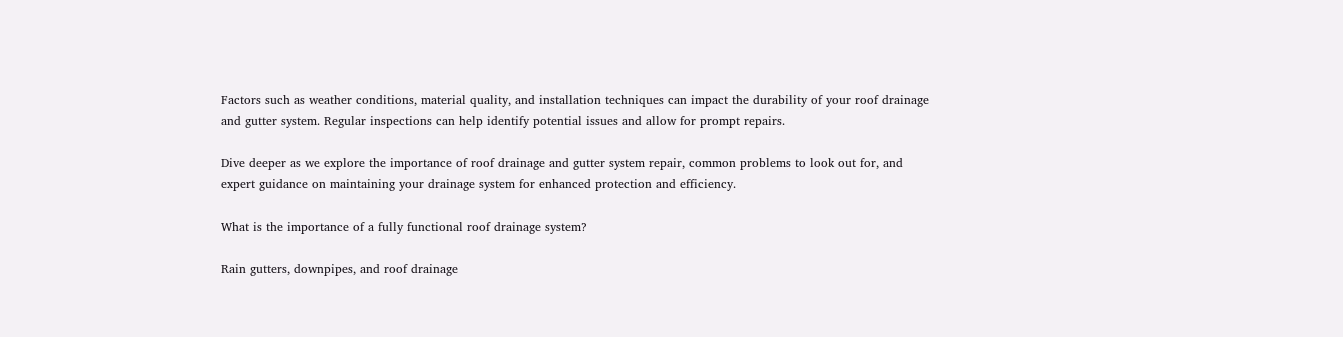Factors such as weather conditions, material quality, and installation techniques can impact the durability of your roof drainage and gutter system. Regular inspections can help identify potential issues and allow for prompt repairs.

Dive deeper as we explore the importance of roof drainage and gutter system repair, common problems to look out for, and expert guidance on maintaining your drainage system for enhanced protection and efficiency.

What is the importance of a fully functional roof drainage system?

Rain gutters, downpipes, and roof drainage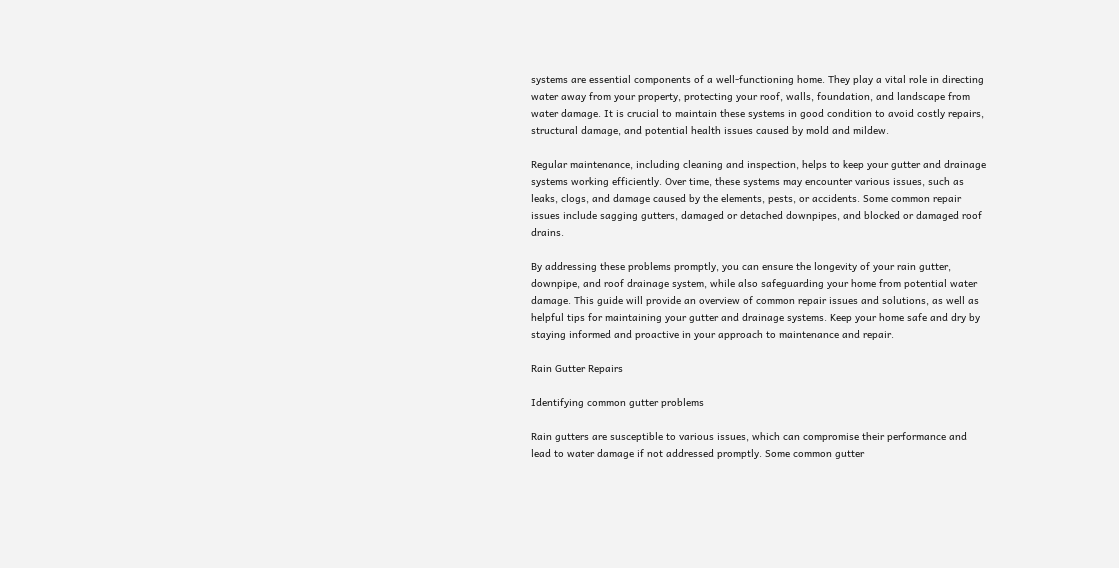systems are essential components of a well-functioning home. They play a vital role in directing water away from your property, protecting your roof, walls, foundation, and landscape from water damage. It is crucial to maintain these systems in good condition to avoid costly repairs, structural damage, and potential health issues caused by mold and mildew.

Regular maintenance, including cleaning and inspection, helps to keep your gutter and drainage systems working efficiently. Over time, these systems may encounter various issues, such as leaks, clogs, and damage caused by the elements, pests, or accidents. Some common repair issues include sagging gutters, damaged or detached downpipes, and blocked or damaged roof drains.

By addressing these problems promptly, you can ensure the longevity of your rain gutter, downpipe, and roof drainage system, while also safeguarding your home from potential water damage. This guide will provide an overview of common repair issues and solutions, as well as helpful tips for maintaining your gutter and drainage systems. Keep your home safe and dry by staying informed and proactive in your approach to maintenance and repair.

Rain Gutter Repairs

Identifying common gutter problems

Rain gutters are susceptible to various issues, which can compromise their performance and lead to water damage if not addressed promptly. Some common gutter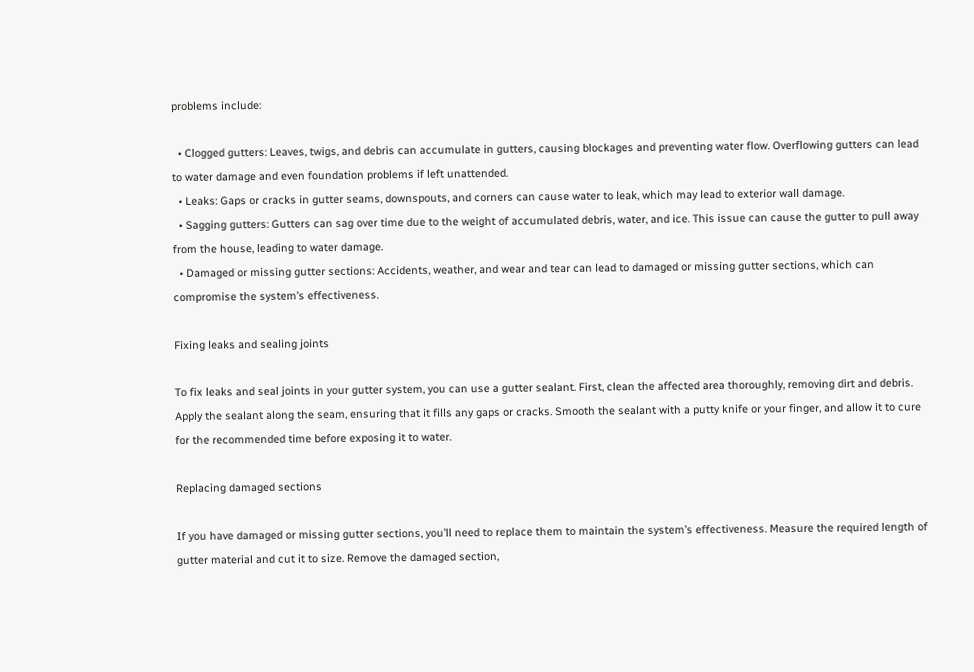problems include:

  • Clogged gutters: Leaves, twigs, and debris can accumulate in gutters, causing blockages and preventing water flow. Overflowing gutters can lead to water damage and even foundation problems if left unattended.
  • Leaks: Gaps or cracks in gutter seams, downspouts, and corners can cause water to leak, which may lead to exterior wall damage.
  • Sagging gutters: Gutters can sag over time due to the weight of accumulated debris, water, and ice. This issue can cause the gutter to pull away from the house, leading to water damage.
  • Damaged or missing gutter sections: Accidents, weather, and wear and tear can lead to damaged or missing gutter sections, which can compromise the system’s effectiveness.

Fixing leaks and sealing joints

To fix leaks and seal joints in your gutter system, you can use a gutter sealant. First, clean the affected area thoroughly, removing dirt and debris. Apply the sealant along the seam, ensuring that it fills any gaps or cracks. Smooth the sealant with a putty knife or your finger, and allow it to cure for the recommended time before exposing it to water.

Replacing damaged sections

If you have damaged or missing gutter sections, you’ll need to replace them to maintain the system’s effectiveness. Measure the required length of gutter material and cut it to size. Remove the damaged section,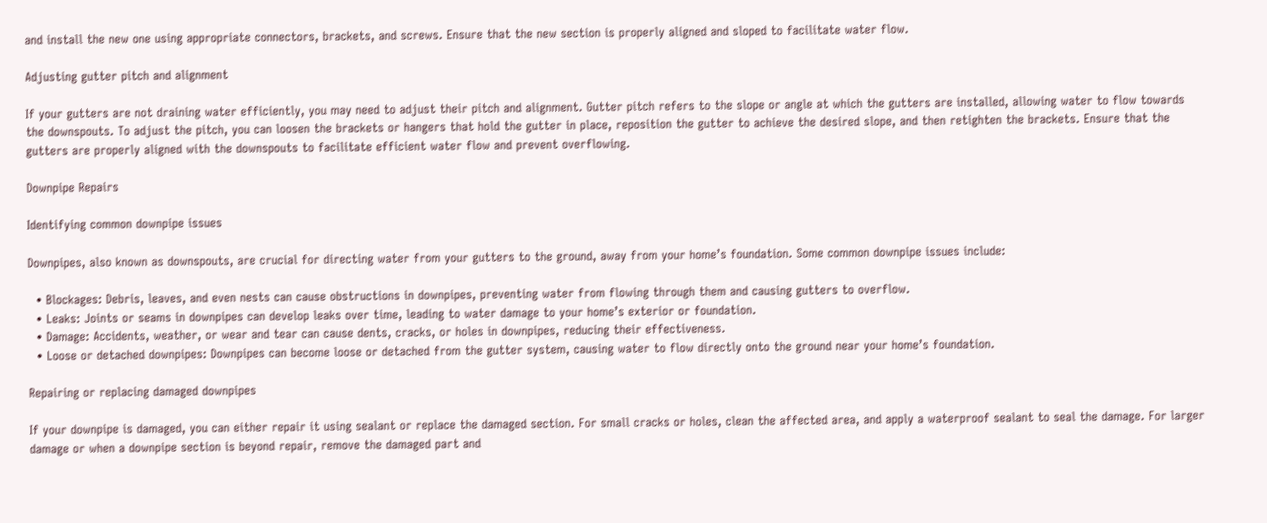and install the new one using appropriate connectors, brackets, and screws. Ensure that the new section is properly aligned and sloped to facilitate water flow.

Adjusting gutter pitch and alignment

If your gutters are not draining water efficiently, you may need to adjust their pitch and alignment. Gutter pitch refers to the slope or angle at which the gutters are installed, allowing water to flow towards the downspouts. To adjust the pitch, you can loosen the brackets or hangers that hold the gutter in place, reposition the gutter to achieve the desired slope, and then retighten the brackets. Ensure that the gutters are properly aligned with the downspouts to facilitate efficient water flow and prevent overflowing.

Downpipe Repairs

Identifying common downpipe issues

Downpipes, also known as downspouts, are crucial for directing water from your gutters to the ground, away from your home’s foundation. Some common downpipe issues include:

  • Blockages: Debris, leaves, and even nests can cause obstructions in downpipes, preventing water from flowing through them and causing gutters to overflow.
  • Leaks: Joints or seams in downpipes can develop leaks over time, leading to water damage to your home’s exterior or foundation.
  • Damage: Accidents, weather, or wear and tear can cause dents, cracks, or holes in downpipes, reducing their effectiveness.
  • Loose or detached downpipes: Downpipes can become loose or detached from the gutter system, causing water to flow directly onto the ground near your home’s foundation.

Repairing or replacing damaged downpipes

If your downpipe is damaged, you can either repair it using sealant or replace the damaged section. For small cracks or holes, clean the affected area, and apply a waterproof sealant to seal the damage. For larger damage or when a downpipe section is beyond repair, remove the damaged part and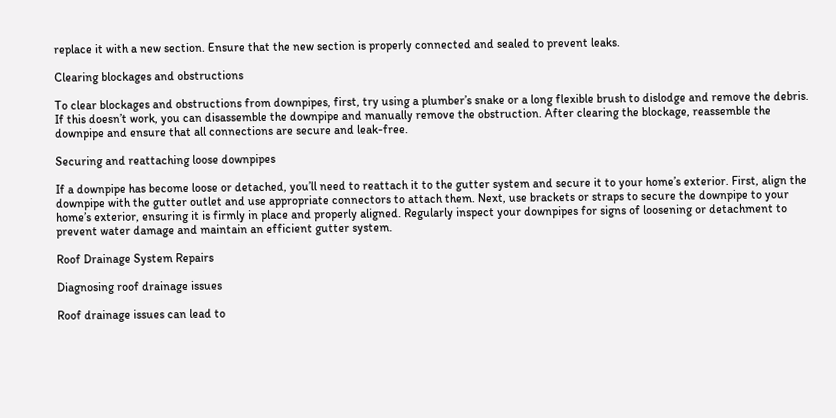replace it with a new section. Ensure that the new section is properly connected and sealed to prevent leaks.

Clearing blockages and obstructions

To clear blockages and obstructions from downpipes, first, try using a plumber’s snake or a long flexible brush to dislodge and remove the debris. If this doesn’t work, you can disassemble the downpipe and manually remove the obstruction. After clearing the blockage, reassemble the downpipe and ensure that all connections are secure and leak-free.

Securing and reattaching loose downpipes

If a downpipe has become loose or detached, you’ll need to reattach it to the gutter system and secure it to your home’s exterior. First, align the downpipe with the gutter outlet and use appropriate connectors to attach them. Next, use brackets or straps to secure the downpipe to your home’s exterior, ensuring it is firmly in place and properly aligned. Regularly inspect your downpipes for signs of loosening or detachment to prevent water damage and maintain an efficient gutter system.

Roof Drainage System Repairs

Diagnosing roof drainage issues

Roof drainage issues can lead to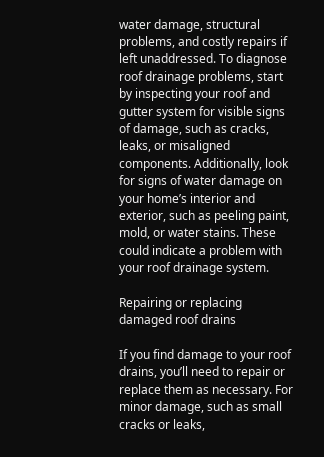water damage, structural problems, and costly repairs if left unaddressed. To diagnose roof drainage problems, start by inspecting your roof and gutter system for visible signs of damage, such as cracks, leaks, or misaligned components. Additionally, look for signs of water damage on your home’s interior and exterior, such as peeling paint, mold, or water stains. These could indicate a problem with your roof drainage system.

Repairing or replacing damaged roof drains

If you find damage to your roof drains, you’ll need to repair or replace them as necessary. For minor damage, such as small cracks or leaks,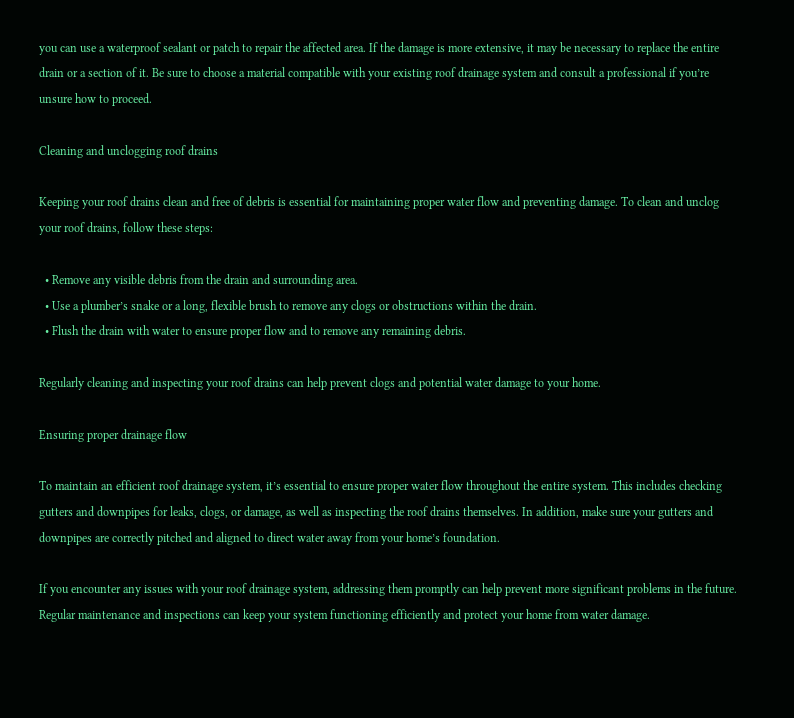you can use a waterproof sealant or patch to repair the affected area. If the damage is more extensive, it may be necessary to replace the entire drain or a section of it. Be sure to choose a material compatible with your existing roof drainage system and consult a professional if you’re unsure how to proceed.

Cleaning and unclogging roof drains

Keeping your roof drains clean and free of debris is essential for maintaining proper water flow and preventing damage. To clean and unclog your roof drains, follow these steps:

  • Remove any visible debris from the drain and surrounding area.
  • Use a plumber’s snake or a long, flexible brush to remove any clogs or obstructions within the drain.
  • Flush the drain with water to ensure proper flow and to remove any remaining debris.

Regularly cleaning and inspecting your roof drains can help prevent clogs and potential water damage to your home.

Ensuring proper drainage flow

To maintain an efficient roof drainage system, it’s essential to ensure proper water flow throughout the entire system. This includes checking gutters and downpipes for leaks, clogs, or damage, as well as inspecting the roof drains themselves. In addition, make sure your gutters and downpipes are correctly pitched and aligned to direct water away from your home’s foundation.

If you encounter any issues with your roof drainage system, addressing them promptly can help prevent more significant problems in the future. Regular maintenance and inspections can keep your system functioning efficiently and protect your home from water damage.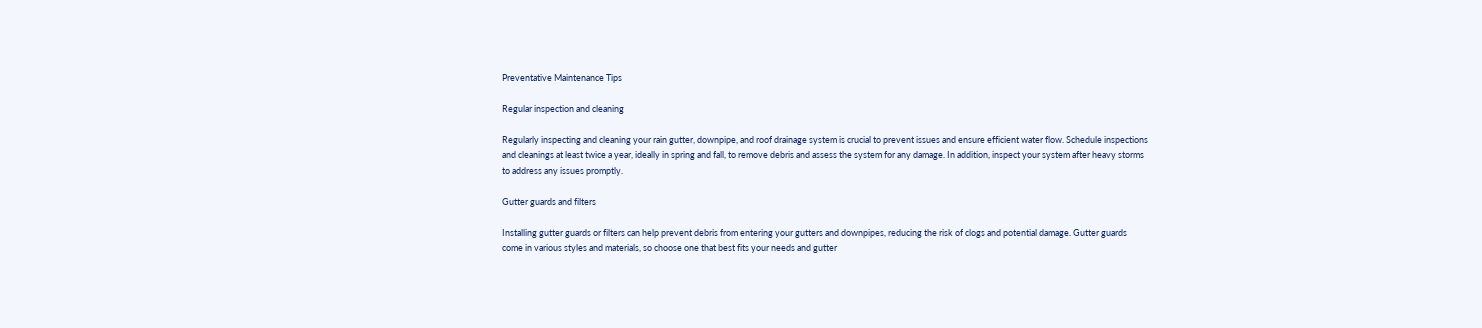Preventative Maintenance Tips

Regular inspection and cleaning

Regularly inspecting and cleaning your rain gutter, downpipe, and roof drainage system is crucial to prevent issues and ensure efficient water flow. Schedule inspections and cleanings at least twice a year, ideally in spring and fall, to remove debris and assess the system for any damage. In addition, inspect your system after heavy storms to address any issues promptly.

Gutter guards and filters

Installing gutter guards or filters can help prevent debris from entering your gutters and downpipes, reducing the risk of clogs and potential damage. Gutter guards come in various styles and materials, so choose one that best fits your needs and gutter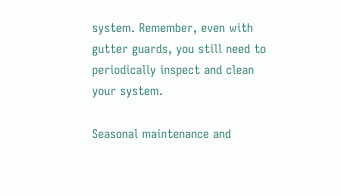system. Remember, even with gutter guards, you still need to periodically inspect and clean your system.

Seasonal maintenance and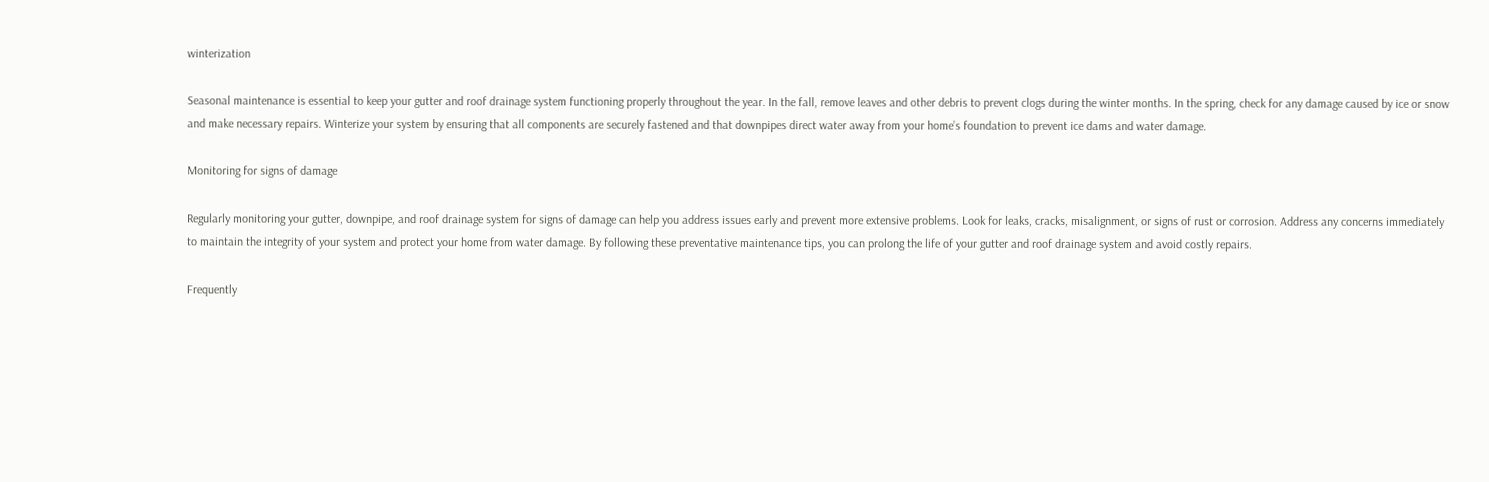winterization

Seasonal maintenance is essential to keep your gutter and roof drainage system functioning properly throughout the year. In the fall, remove leaves and other debris to prevent clogs during the winter months. In the spring, check for any damage caused by ice or snow and make necessary repairs. Winterize your system by ensuring that all components are securely fastened and that downpipes direct water away from your home’s foundation to prevent ice dams and water damage.

Monitoring for signs of damage

Regularly monitoring your gutter, downpipe, and roof drainage system for signs of damage can help you address issues early and prevent more extensive problems. Look for leaks, cracks, misalignment, or signs of rust or corrosion. Address any concerns immediately to maintain the integrity of your system and protect your home from water damage. By following these preventative maintenance tips, you can prolong the life of your gutter and roof drainage system and avoid costly repairs.

Frequently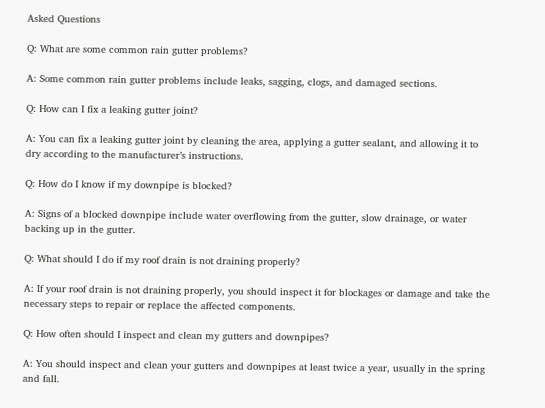Asked Questions

Q: What are some common rain gutter problems?

A: Some common rain gutter problems include leaks, sagging, clogs, and damaged sections.

Q: How can I fix a leaking gutter joint?

A: You can fix a leaking gutter joint by cleaning the area, applying a gutter sealant, and allowing it to dry according to the manufacturer’s instructions.

Q: How do I know if my downpipe is blocked?

A: Signs of a blocked downpipe include water overflowing from the gutter, slow drainage, or water backing up in the gutter.

Q: What should I do if my roof drain is not draining properly?

A: If your roof drain is not draining properly, you should inspect it for blockages or damage and take the necessary steps to repair or replace the affected components.

Q: How often should I inspect and clean my gutters and downpipes?

A: You should inspect and clean your gutters and downpipes at least twice a year, usually in the spring and fall.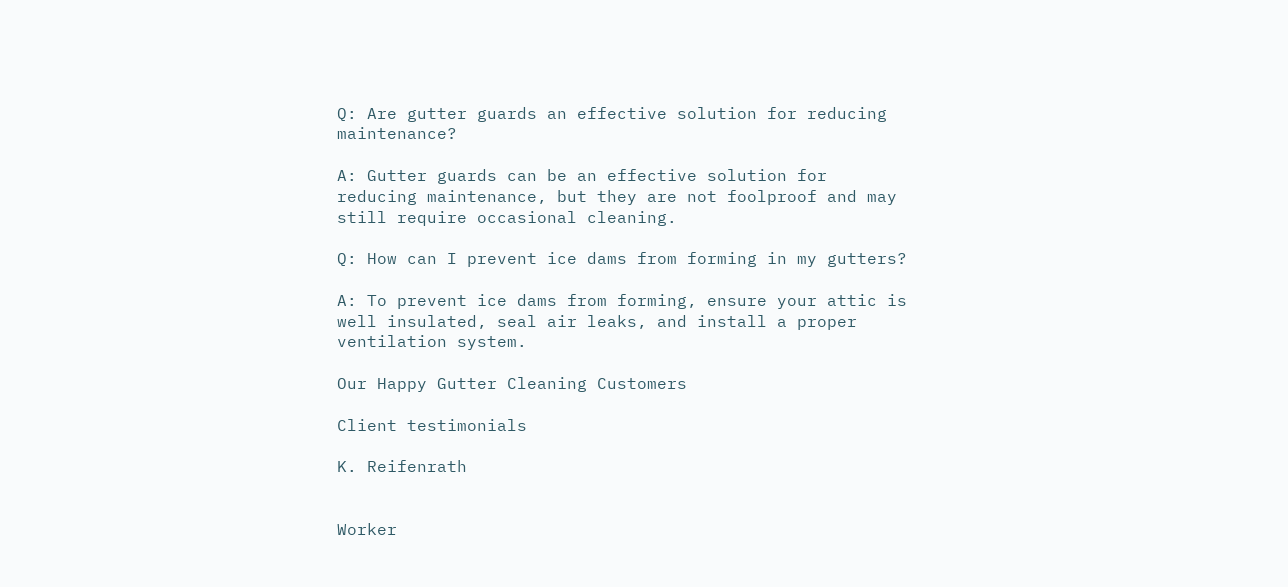Q: Are gutter guards an effective solution for reducing maintenance?

A: Gutter guards can be an effective solution for reducing maintenance, but they are not foolproof and may still require occasional cleaning.

Q: How can I prevent ice dams from forming in my gutters?

A: To prevent ice dams from forming, ensure your attic is well insulated, seal air leaks, and install a proper ventilation system.

Our Happy Gutter Cleaning Customers

Client testimonials

K. Reifenrath


Worker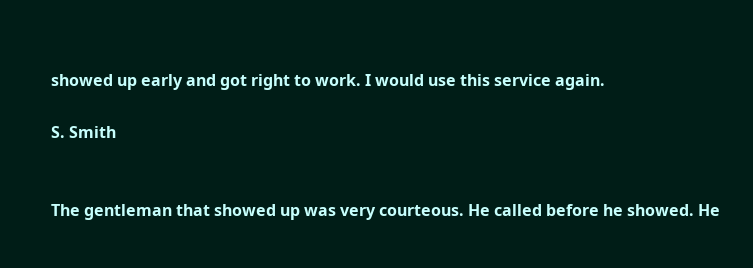showed up early and got right to work. I would use this service again.

S. Smith


The gentleman that showed up was very courteous. He called before he showed. He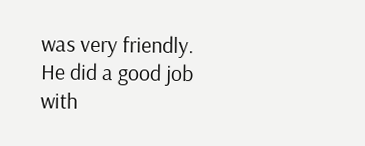was very friendly. He did a good job with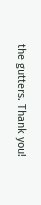the gutters. Thank you!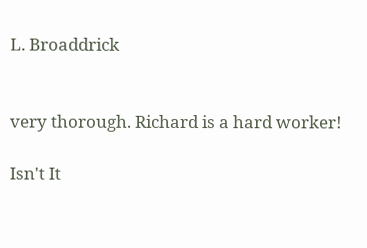L. Broaddrick


very thorough. Richard is a hard worker!

Isn't It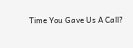Time You Gave Us A Call?